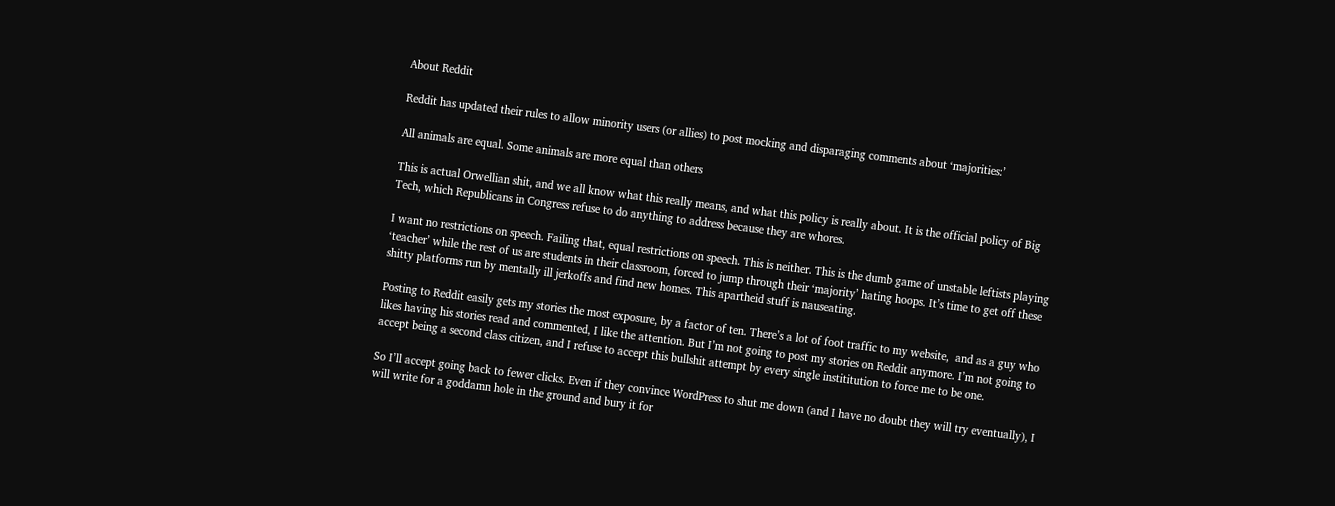About Reddit

Reddit has updated their rules to allow minority users (or allies) to post mocking and disparaging comments about ‘majorities:’

All animals are equal. Some animals are more equal than others

This is actual Orwellian shit, and we all know what this really means, and what this policy is really about. It is the official policy of Big Tech, which Republicans in Congress refuse to do anything to address because they are whores.

I want no restrictions on speech. Failing that, equal restrictions on speech. This is neither. This is the dumb game of unstable leftists playing ‘teacher’ while the rest of us are students in their classroom, forced to jump through their ‘majority’ hating hoops. It’s time to get off these shitty platforms run by mentally ill jerkoffs and find new homes. This apartheid stuff is nauseating.

Posting to Reddit easily gets my stories the most exposure, by a factor of ten. There’s a lot of foot traffic to my website,  and as a guy who likes having his stories read and commented, I like the attention. But I’m not going to post my stories on Reddit anymore. I’m not going to accept being a second class citizen, and I refuse to accept this bullshit attempt by every single instititution to force me to be one.

So I’ll accept going back to fewer clicks. Even if they convince WordPress to shut me down (and I have no doubt they will try eventually), I will write for a goddamn hole in the ground and bury it for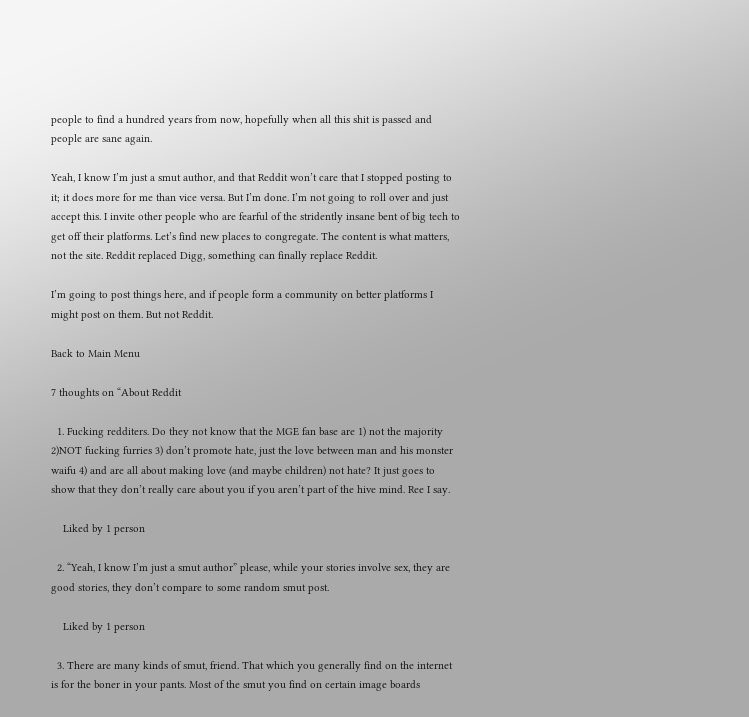people to find a hundred years from now, hopefully when all this shit is passed and people are sane again.

Yeah, I know I’m just a smut author, and that Reddit won’t care that I stopped posting to it; it does more for me than vice versa. But I’m done. I’m not going to roll over and just accept this. I invite other people who are fearful of the stridently insane bent of big tech to get off their platforms. Let’s find new places to congregate. The content is what matters, not the site. Reddit replaced Digg, something can finally replace Reddit.

I’m going to post things here, and if people form a community on better platforms I might post on them. But not Reddit.

Back to Main Menu

7 thoughts on “About Reddit

  1. Fucking redditers. Do they not know that the MGE fan base are 1) not the majority 2)NOT fucking furries 3) don’t promote hate, just the love between man and his monster waifu 4) and are all about making love (and maybe children) not hate? It just goes to show that they don’t really care about you if you aren’t part of the hive mind. Ree I say.

    Liked by 1 person

  2. “Yeah, I know I’m just a smut author” please, while your stories involve sex, they are good stories, they don’t compare to some random smut post.

    Liked by 1 person

  3. There are many kinds of smut, friend. That which you generally find on the internet is for the boner in your pants. Most of the smut you find on certain image boards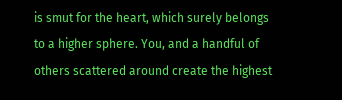is smut for the heart, which surely belongs to a higher sphere. You, and a handful of others scattered around create the highest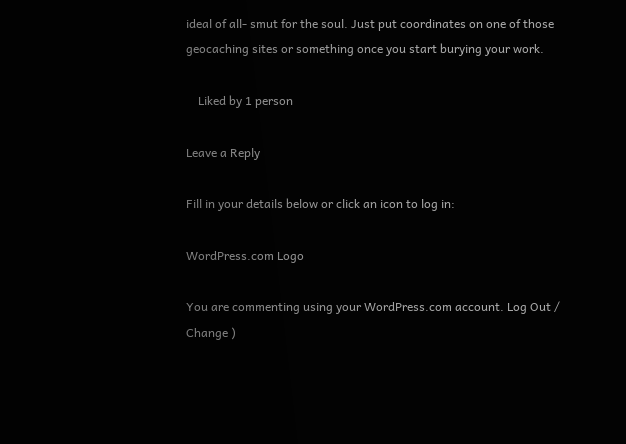ideal of all- smut for the soul. Just put coordinates on one of those geocaching sites or something once you start burying your work.

    Liked by 1 person

Leave a Reply

Fill in your details below or click an icon to log in:

WordPress.com Logo

You are commenting using your WordPress.com account. Log Out /  Change )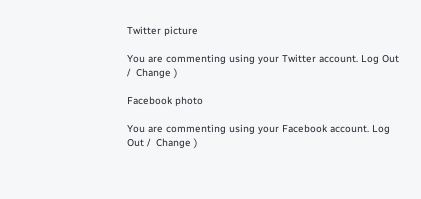Twitter picture

You are commenting using your Twitter account. Log Out /  Change )

Facebook photo

You are commenting using your Facebook account. Log Out /  Change )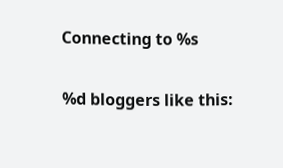Connecting to %s

%d bloggers like this: